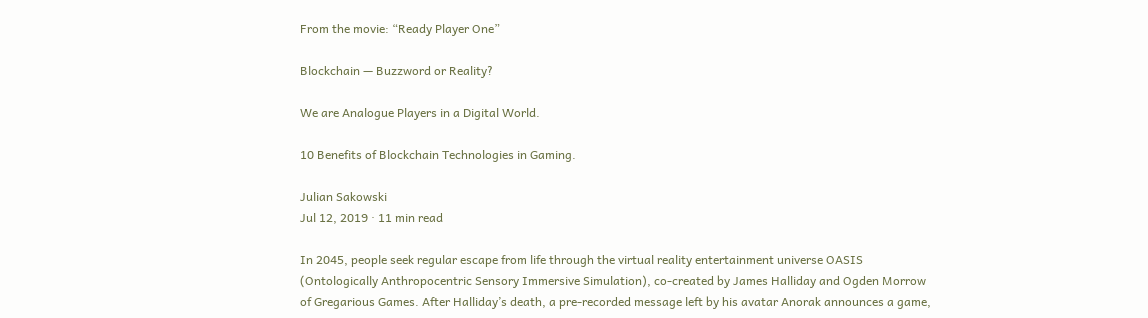From the movie: “Ready Player One”

Blockchain — Buzzword or Reality?

We are Analogue Players in a Digital World.

10 Benefits of Blockchain Technologies in Gaming.

Julian Sakowski
Jul 12, 2019 · 11 min read

In 2045, people seek regular escape from life through the virtual reality entertainment universe OASIS (Ontologically Anthropocentric Sensory Immersive Simulation), co-created by James Halliday and Ogden Morrow of Gregarious Games. After Halliday’s death, a pre-recorded message left by his avatar Anorak announces a game,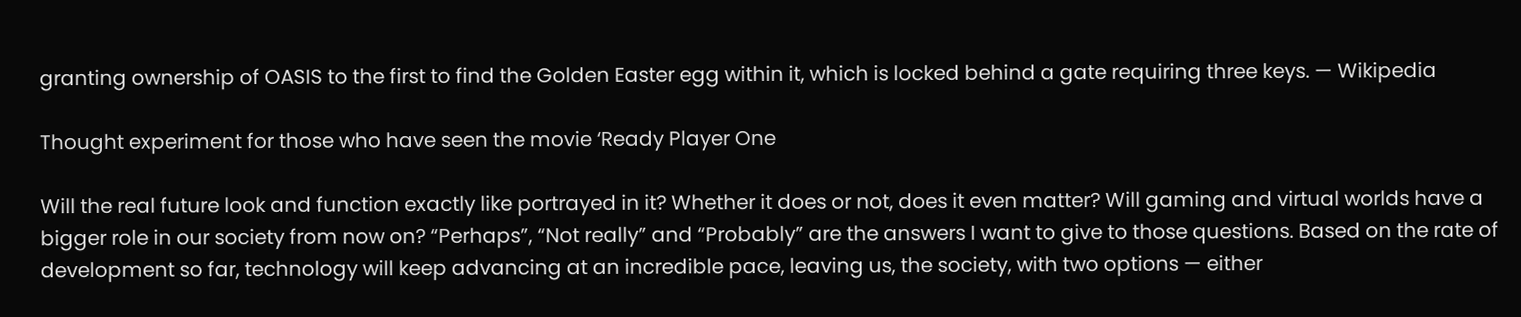granting ownership of OASIS to the first to find the Golden Easter egg within it, which is locked behind a gate requiring three keys. — Wikipedia

Thought experiment for those who have seen the movie ‘Ready Player One

Will the real future look and function exactly like portrayed in it? Whether it does or not, does it even matter? Will gaming and virtual worlds have a bigger role in our society from now on? “Perhaps”, “Not really” and “Probably” are the answers I want to give to those questions. Based on the rate of development so far, technology will keep advancing at an incredible pace, leaving us, the society, with two options — either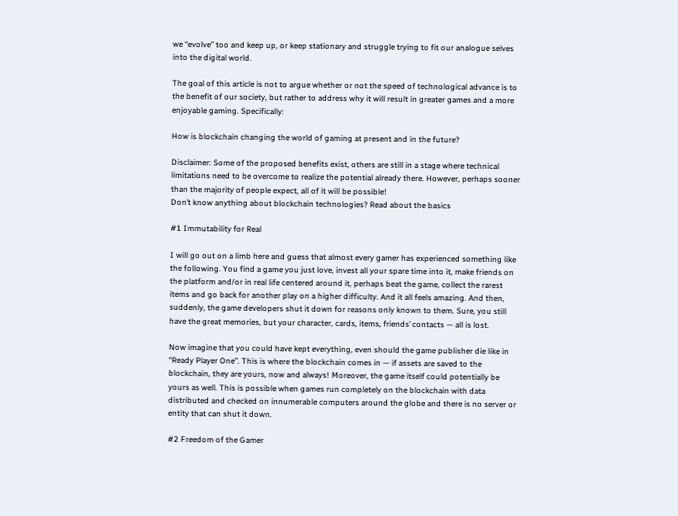we “evolve” too and keep up, or keep stationary and struggle trying to fit our analogue selves into the digital world.

The goal of this article is not to argue whether or not the speed of technological advance is to the benefit of our society, but rather to address why it will result in greater games and a more enjoyable gaming. Specifically:

How is blockchain changing the world of gaming at present and in the future?

Disclaimer: Some of the proposed benefits exist, others are still in a stage where technical limitations need to be overcome to realize the potential already there. However, perhaps sooner than the majority of people expect, all of it will be possible!
Don’t know anything about blockchain technologies? Read about the basics

#1 Immutability for Real

I will go out on a limb here and guess that almost every gamer has experienced something like the following. You find a game you just love, invest all your spare time into it, make friends on the platform and/or in real life centered around it, perhaps beat the game, collect the rarest items and go back for another play on a higher difficulty. And it all feels amazing. And then, suddenly, the game developers shut it down for reasons only known to them. Sure, you still have the great memories, but your character, cards, items, friends’ contacts — all is lost.

Now imagine that you could have kept everything, even should the game publisher die like in “Ready Player One”. This is where the blockchain comes in — if assets are saved to the blockchain, they are yours, now and always! Moreover, the game itself could potentially be yours as well. This is possible when games run completely on the blockchain with data distributed and checked on innumerable computers around the globe and there is no server or entity that can shut it down.

#2 Freedom of the Gamer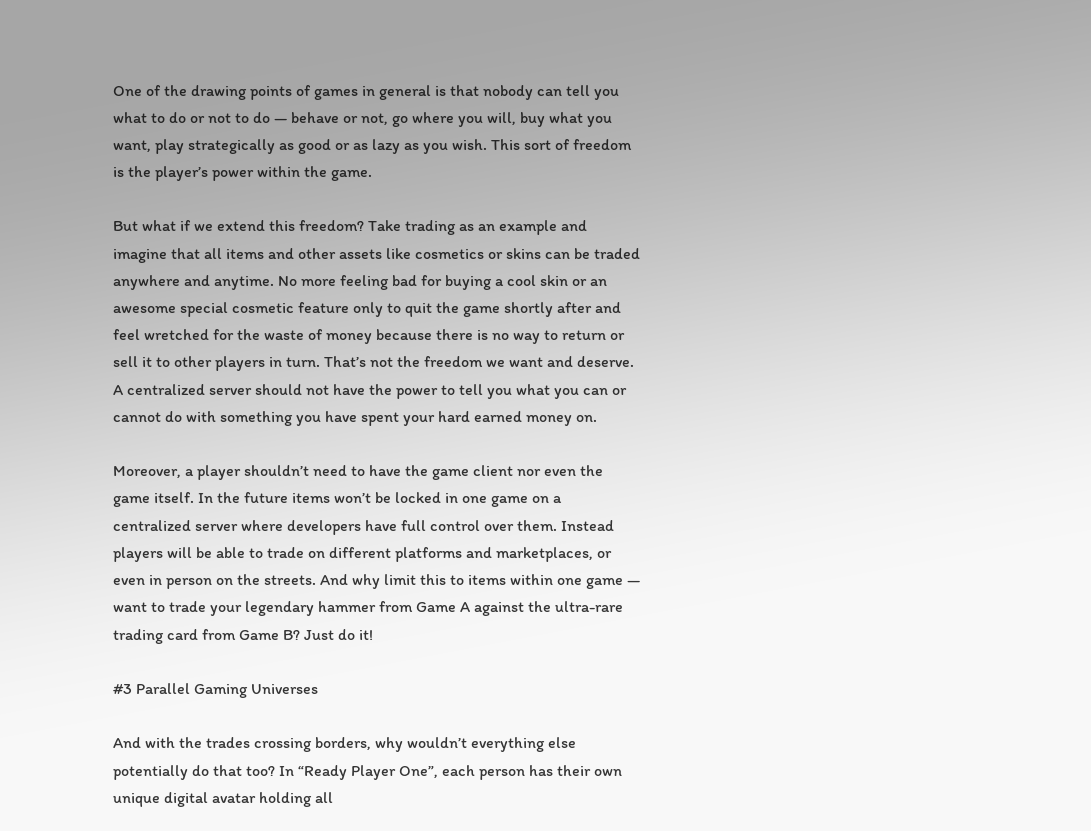One of the drawing points of games in general is that nobody can tell you what to do or not to do — behave or not, go where you will, buy what you want, play strategically as good or as lazy as you wish. This sort of freedom is the player’s power within the game.

But what if we extend this freedom? Take trading as an example and imagine that all items and other assets like cosmetics or skins can be traded anywhere and anytime. No more feeling bad for buying a cool skin or an awesome special cosmetic feature only to quit the game shortly after and feel wretched for the waste of money because there is no way to return or sell it to other players in turn. That’s not the freedom we want and deserve. A centralized server should not have the power to tell you what you can or cannot do with something you have spent your hard earned money on.

Moreover, a player shouldn’t need to have the game client nor even the game itself. In the future items won’t be locked in one game on a centralized server where developers have full control over them. Instead players will be able to trade on different platforms and marketplaces, or even in person on the streets. And why limit this to items within one game — want to trade your legendary hammer from Game A against the ultra-rare trading card from Game B? Just do it!

#3 Parallel Gaming Universes

And with the trades crossing borders, why wouldn’t everything else potentially do that too? In “Ready Player One”, each person has their own unique digital avatar holding all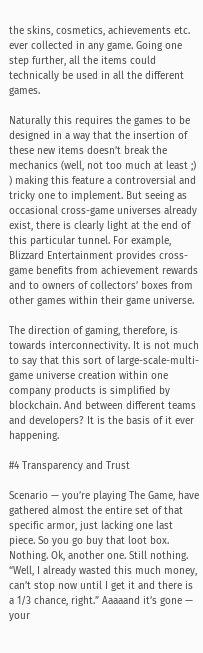the skins, cosmetics, achievements etc. ever collected in any game. Going one step further, all the items could technically be used in all the different games.

Naturally this requires the games to be designed in a way that the insertion of these new items doesn’t break the mechanics (well, not too much at least ;) ) making this feature a controversial and tricky one to implement. But seeing as occasional cross-game universes already exist, there is clearly light at the end of this particular tunnel. For example, Blizzard Entertainment provides cross-game benefits from achievement rewards and to owners of collectors’ boxes from other games within their game universe.

The direction of gaming, therefore, is towards interconnectivity. It is not much to say that this sort of large-scale-multi-game universe creation within one company products is simplified by blockchain. And between different teams and developers? It is the basis of it ever happening.

#4 Transparency and Trust

Scenario — you’re playing The Game, have gathered almost the entire set of that specific armor, just lacking one last piece. So you go buy that loot box. Nothing. Ok, another one. Still nothing. “Well, I already wasted this much money, can’t stop now until I get it and there is a 1/3 chance, right.” Aaaaand it’s gone — your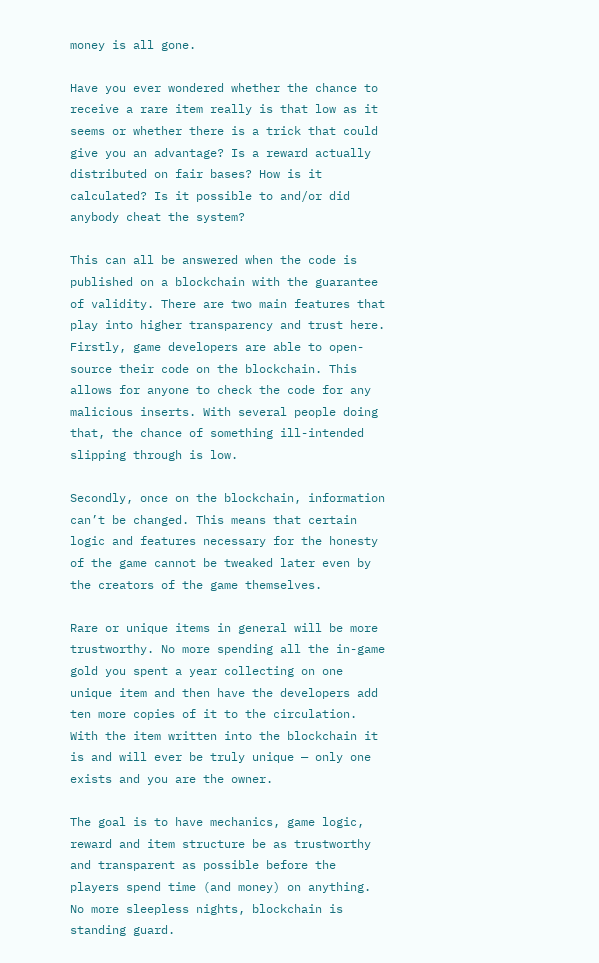money is all gone.

Have you ever wondered whether the chance to receive a rare item really is that low as it seems or whether there is a trick that could give you an advantage? Is a reward actually distributed on fair bases? How is it calculated? Is it possible to and/or did anybody cheat the system?

This can all be answered when the code is published on a blockchain with the guarantee of validity. There are two main features that play into higher transparency and trust here. Firstly, game developers are able to open-source their code on the blockchain. This allows for anyone to check the code for any malicious inserts. With several people doing that, the chance of something ill-intended slipping through is low.

Secondly, once on the blockchain, information can’t be changed. This means that certain logic and features necessary for the honesty of the game cannot be tweaked later even by the creators of the game themselves.

Rare or unique items in general will be more trustworthy. No more spending all the in-game gold you spent a year collecting on one unique item and then have the developers add ten more copies of it to the circulation. With the item written into the blockchain it is and will ever be truly unique — only one exists and you are the owner.

The goal is to have mechanics, game logic, reward and item structure be as trustworthy and transparent as possible before the players spend time (and money) on anything. No more sleepless nights, blockchain is standing guard.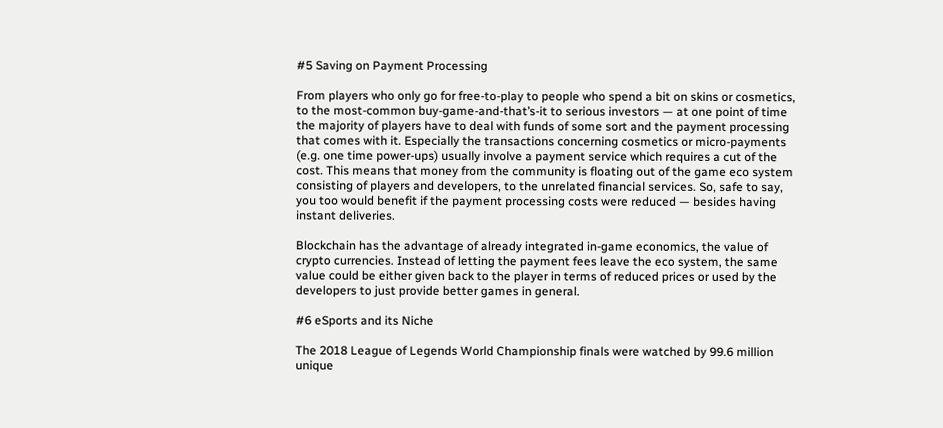#5 Saving on Payment Processing

From players who only go for free-to-play to people who spend a bit on skins or cosmetics, to the most-common buy-game-and-that’s-it to serious investors — at one point of time the majority of players have to deal with funds of some sort and the payment processing that comes with it. Especially the transactions concerning cosmetics or micro-payments (e.g. one time power-ups) usually involve a payment service which requires a cut of the cost. This means that money from the community is floating out of the game eco system consisting of players and developers, to the unrelated financial services. So, safe to say, you too would benefit if the payment processing costs were reduced — besides having instant deliveries.

Blockchain has the advantage of already integrated in-game economics, the value of crypto currencies. Instead of letting the payment fees leave the eco system, the same value could be either given back to the player in terms of reduced prices or used by the developers to just provide better games in general.

#6 eSports and its Niche

The 2018 League of Legends World Championship finals were watched by 99.6 million unique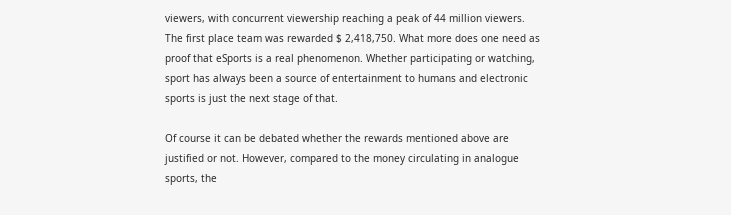viewers, with concurrent viewership reaching a peak of 44 million viewers. The first place team was rewarded $ 2,418,750. What more does one need as proof that eSports is a real phenomenon. Whether participating or watching, sport has always been a source of entertainment to humans and electronic sports is just the next stage of that.

Of course it can be debated whether the rewards mentioned above are justified or not. However, compared to the money circulating in analogue sports, the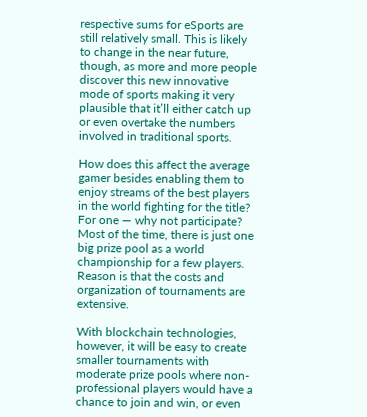respective sums for eSports are still relatively small. This is likely to change in the near future, though, as more and more people discover this new innovative mode of sports making it very plausible that it’ll either catch up or even overtake the numbers involved in traditional sports.

How does this affect the average gamer besides enabling them to enjoy streams of the best players in the world fighting for the title? For one — why not participate? Most of the time, there is just one big prize pool as a world championship for a few players. Reason is that the costs and organization of tournaments are extensive.

With blockchain technologies, however, it will be easy to create smaller tournaments with moderate prize pools where non-professional players would have a chance to join and win, or even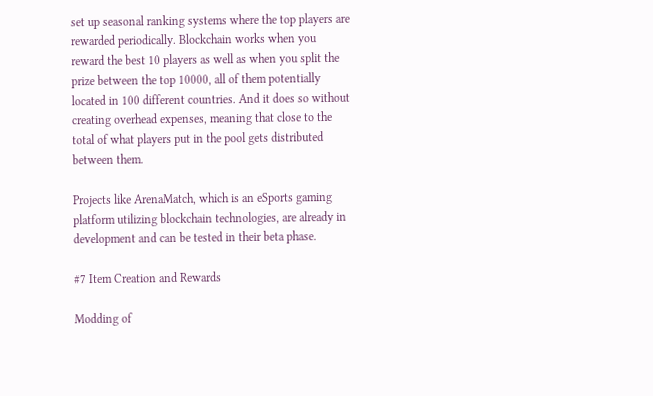set up seasonal ranking systems where the top players are rewarded periodically. Blockchain works when you reward the best 10 players as well as when you split the prize between the top 10000, all of them potentially located in 100 different countries. And it does so without creating overhead expenses, meaning that close to the total of what players put in the pool gets distributed between them.

Projects like ArenaMatch, which is an eSports gaming platform utilizing blockchain technologies, are already in development and can be tested in their beta phase.

#7 Item Creation and Rewards

Modding of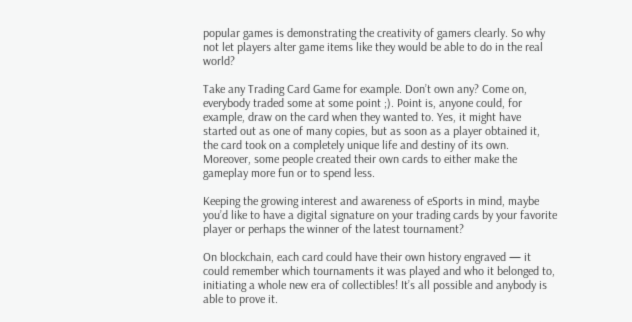popular games is demonstrating the creativity of gamers clearly. So why not let players alter game items like they would be able to do in the real world?

Take any Trading Card Game for example. Don’t own any? Come on, everybody traded some at some point ;). Point is, anyone could, for example, draw on the card when they wanted to. Yes, it might have started out as one of many copies, but as soon as a player obtained it, the card took on a completely unique life and destiny of its own. Moreover, some people created their own cards to either make the gameplay more fun or to spend less.

Keeping the growing interest and awareness of eSports in mind, maybe you’d like to have a digital signature on your trading cards by your favorite player or perhaps the winner of the latest tournament?

On blockchain, each card could have their own history engraved — it could remember which tournaments it was played and who it belonged to, initiating a whole new era of collectibles! It’s all possible and anybody is able to prove it.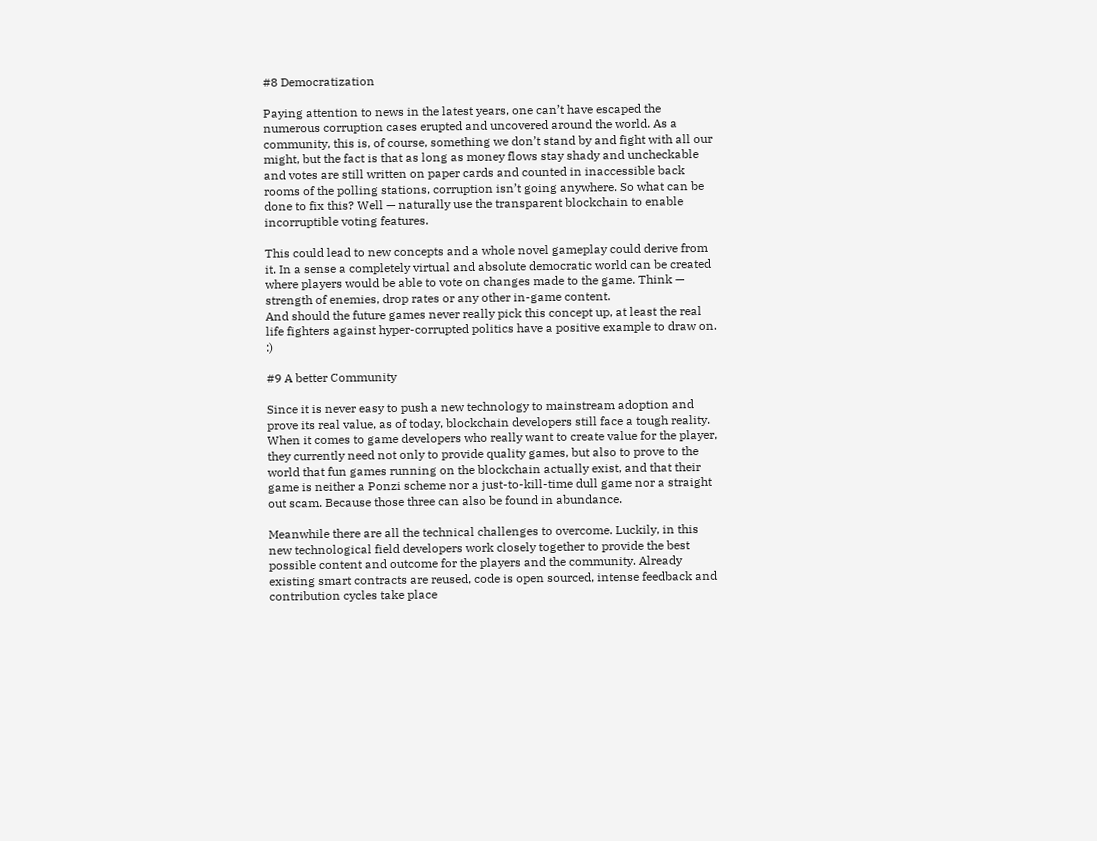#8 Democratization

Paying attention to news in the latest years, one can’t have escaped the numerous corruption cases erupted and uncovered around the world. As a community, this is, of course, something we don’t stand by and fight with all our might, but the fact is that as long as money flows stay shady and uncheckable and votes are still written on paper cards and counted in inaccessible back rooms of the polling stations, corruption isn’t going anywhere. So what can be done to fix this? Well — naturally use the transparent blockchain to enable incorruptible voting features.

This could lead to new concepts and a whole novel gameplay could derive from it. In a sense a completely virtual and absolute democratic world can be created where players would be able to vote on changes made to the game. Think — strength of enemies, drop rates or any other in-game content.
And should the future games never really pick this concept up, at least the real life fighters against hyper-corrupted politics have a positive example to draw on. :)

#9 A better Community

Since it is never easy to push a new technology to mainstream adoption and prove its real value, as of today, blockchain developers still face a tough reality. When it comes to game developers who really want to create value for the player, they currently need not only to provide quality games, but also to prove to the world that fun games running on the blockchain actually exist, and that their game is neither a Ponzi scheme nor a just-to-kill-time dull game nor a straight out scam. Because those three can also be found in abundance.

Meanwhile there are all the technical challenges to overcome. Luckily, in this new technological field developers work closely together to provide the best possible content and outcome for the players and the community. Already existing smart contracts are reused, code is open sourced, intense feedback and contribution cycles take place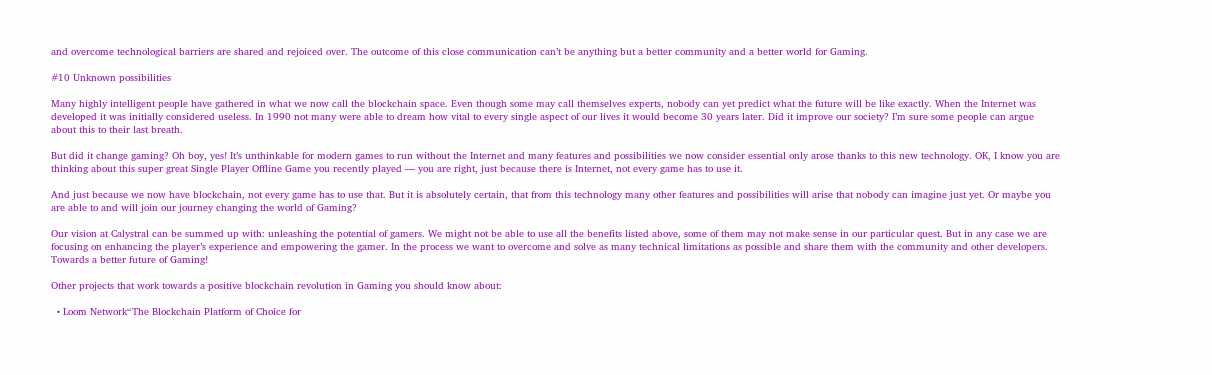and overcome technological barriers are shared and rejoiced over. The outcome of this close communication can’t be anything but a better community and a better world for Gaming.

#10 Unknown possibilities

Many highly intelligent people have gathered in what we now call the blockchain space. Even though some may call themselves experts, nobody can yet predict what the future will be like exactly. When the Internet was developed it was initially considered useless. In 1990 not many were able to dream how vital to every single aspect of our lives it would become 30 years later. Did it improve our society? I’m sure some people can argue about this to their last breath.

But did it change gaming? Oh boy, yes! It’s unthinkable for modern games to run without the Internet and many features and possibilities we now consider essential only arose thanks to this new technology. OK, I know you are thinking about this super great Single Player Offline Game you recently played — you are right, just because there is Internet, not every game has to use it.

And just because we now have blockchain, not every game has to use that. But it is absolutely certain, that from this technology many other features and possibilities will arise that nobody can imagine just yet. Or maybe you are able to and will join our journey changing the world of Gaming?

Our vision at Calystral can be summed up with: unleashing the potential of gamers. We might not be able to use all the benefits listed above, some of them may not make sense in our particular quest. But in any case we are focusing on enhancing the player’s experience and empowering the gamer. In the process we want to overcome and solve as many technical limitations as possible and share them with the community and other developers. Towards a better future of Gaming!

Other projects that work towards a positive blockchain revolution in Gaming you should know about:

  • Loom Network“The Blockchain Platform of Choice for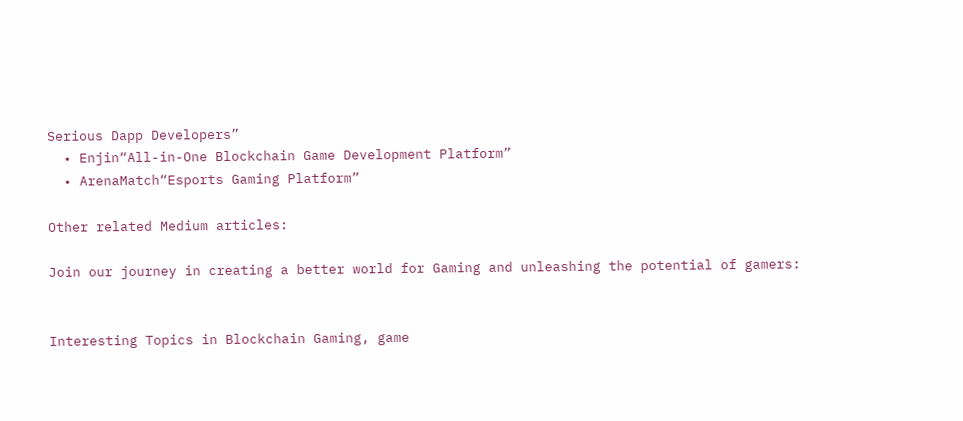Serious Dapp Developers”
  • Enjin“All-in-One Blockchain Game Development Platform”
  • ArenaMatch“Esports Gaming Platform”

Other related Medium articles:

Join our journey in creating a better world for Gaming and unleashing the potential of gamers:


Interesting Topics in Blockchain Gaming, game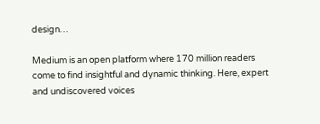design…

Medium is an open platform where 170 million readers come to find insightful and dynamic thinking. Here, expert and undiscovered voices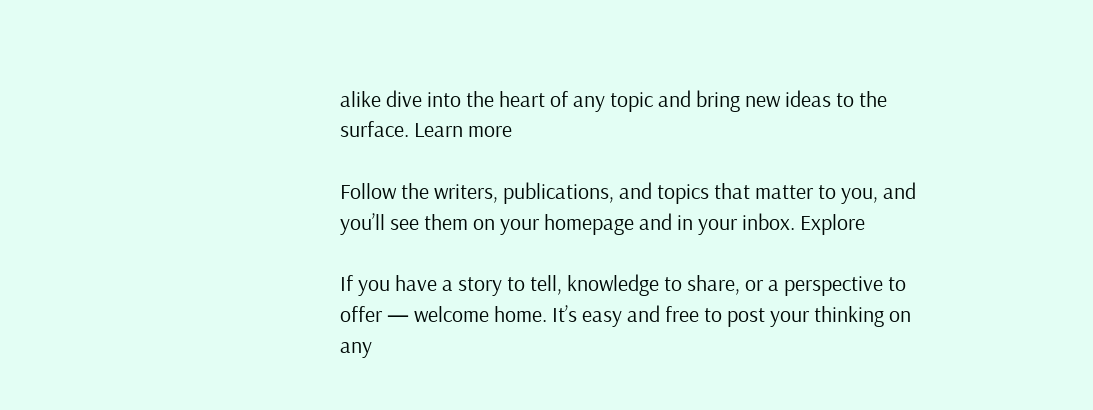alike dive into the heart of any topic and bring new ideas to the surface. Learn more

Follow the writers, publications, and topics that matter to you, and you’ll see them on your homepage and in your inbox. Explore

If you have a story to tell, knowledge to share, or a perspective to offer — welcome home. It’s easy and free to post your thinking on any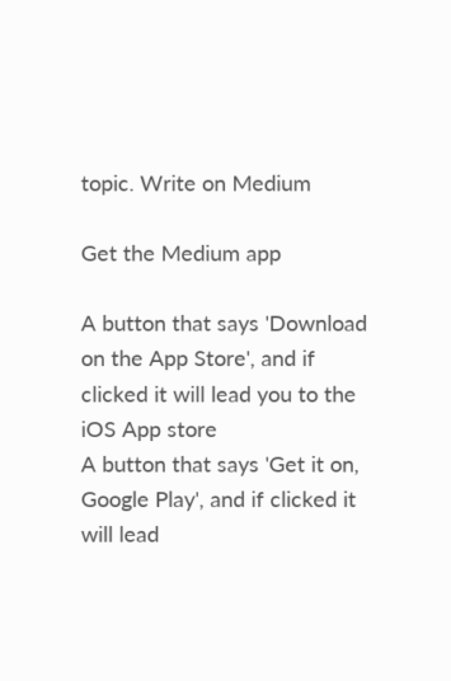topic. Write on Medium

Get the Medium app

A button that says 'Download on the App Store', and if clicked it will lead you to the iOS App store
A button that says 'Get it on, Google Play', and if clicked it will lead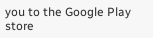you to the Google Play store